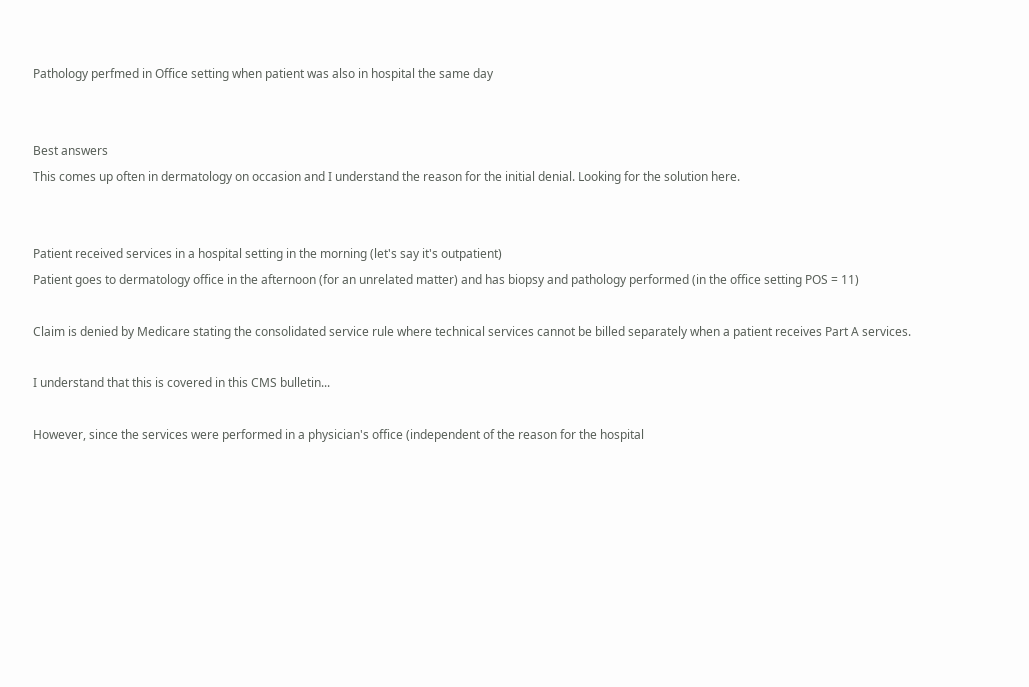Pathology perfmed in Office setting when patient was also in hospital the same day


Best answers
This comes up often in dermatology on occasion and I understand the reason for the initial denial. Looking for the solution here.


Patient received services in a hospital setting in the morning (let's say it's outpatient)
Patient goes to dermatology office in the afternoon (for an unrelated matter) and has biopsy and pathology performed (in the office setting POS = 11)

Claim is denied by Medicare stating the consolidated service rule where technical services cannot be billed separately when a patient receives Part A services.

I understand that this is covered in this CMS bulletin...

However, since the services were performed in a physician's office (independent of the reason for the hospital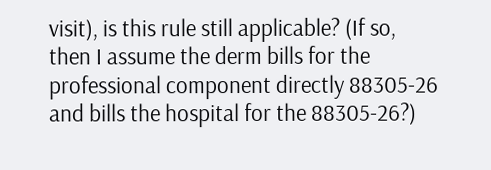visit), is this rule still applicable? (If so, then I assume the derm bills for the professional component directly 88305-26 and bills the hospital for the 88305-26?)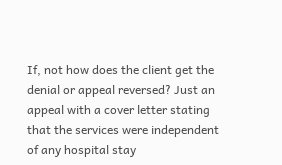If, not how does the client get the denial or appeal reversed? Just an appeal with a cover letter stating that the services were independent of any hospital stay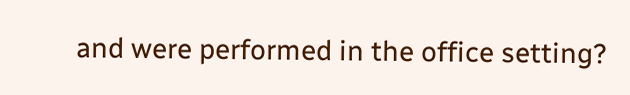and were performed in the office setting?